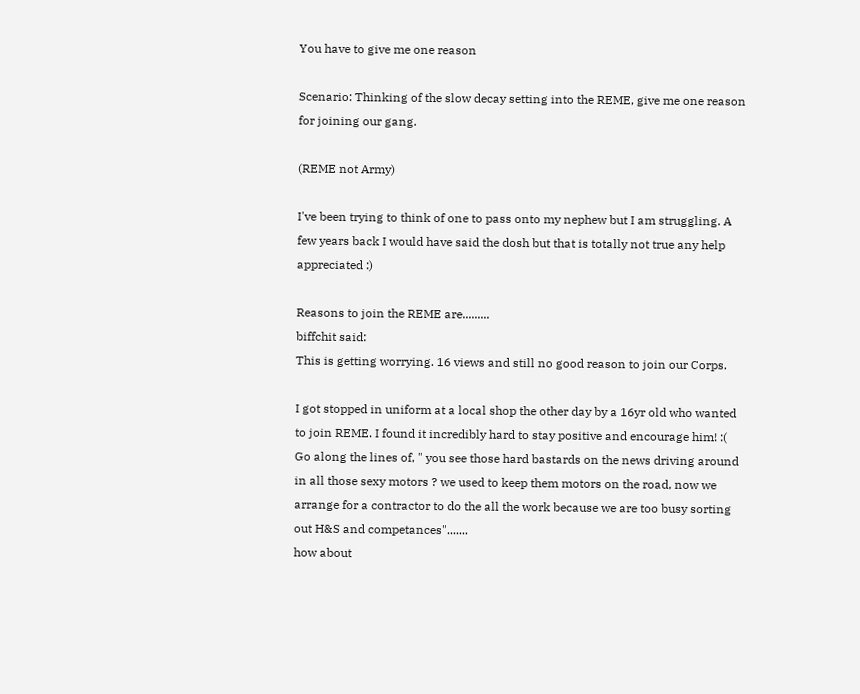You have to give me one reason

Scenario: Thinking of the slow decay setting into the REME, give me one reason for joining our gang.

(REME not Army)

I've been trying to think of one to pass onto my nephew but I am struggling. A few years back I would have said the dosh but that is totally not true any help appreciated :)

Reasons to join the REME are.........
biffchit said:
This is getting worrying. 16 views and still no good reason to join our Corps.

I got stopped in uniform at a local shop the other day by a 16yr old who wanted to join REME. I found it incredibly hard to stay positive and encourage him! :(
Go along the lines of, " you see those hard bastards on the news driving around in all those sexy motors ? we used to keep them motors on the road, now we arrange for a contractor to do the all the work because we are too busy sorting out H&S and competances".......
how about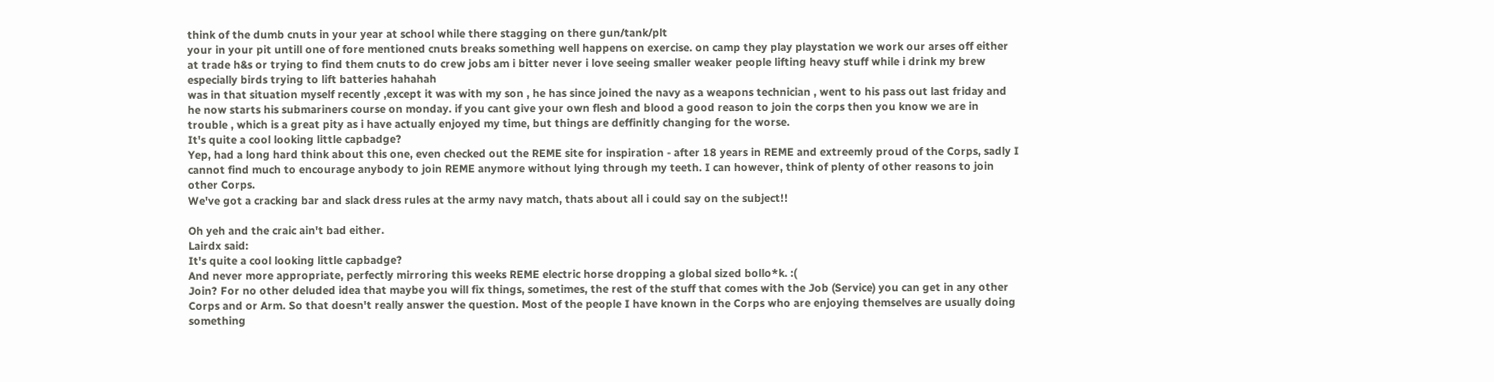think of the dumb cnuts in your year at school while there stagging on there gun/tank/plt
your in your pit untill one of fore mentioned cnuts breaks something well happens on exercise. on camp they play playstation we work our arses off either at trade h&s or trying to find them cnuts to do crew jobs am i bitter never i love seeing smaller weaker people lifting heavy stuff while i drink my brew especially birds trying to lift batteries hahahah
was in that situation myself recently ,except it was with my son , he has since joined the navy as a weapons technician , went to his pass out last friday and he now starts his submariners course on monday. if you cant give your own flesh and blood a good reason to join the corps then you know we are in trouble , which is a great pity as i have actually enjoyed my time, but things are deffinitly changing for the worse.
It's quite a cool looking little capbadge?
Yep, had a long hard think about this one, even checked out the REME site for inspiration - after 18 years in REME and extreemly proud of the Corps, sadly I cannot find much to encourage anybody to join REME anymore without lying through my teeth. I can however, think of plenty of other reasons to join other Corps.
We've got a cracking bar and slack dress rules at the army navy match, thats about all i could say on the subject!!

Oh yeh and the craic ain't bad either.
Lairdx said:
It's quite a cool looking little capbadge?
And never more appropriate, perfectly mirroring this weeks REME electric horse dropping a global sized bollo*k. :(
Join? For no other deluded idea that maybe you will fix things, sometimes, the rest of the stuff that comes with the Job (Service) you can get in any other Corps and or Arm. So that doesn't really answer the question. Most of the people I have known in the Corps who are enjoying themselves are usually doing something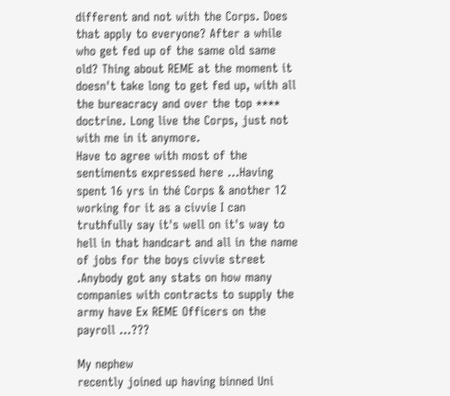different and not with the Corps. Does that apply to everyone? After a while who get fed up of the same old same old? Thing about REME at the moment it doesn't take long to get fed up, with all the bureacracy and over the top **** doctrine. Long live the Corps, just not with me in it anymore.
Have to agree with most of the sentiments expressed here ...Having spent 16 yrs in thé Corps & another 12 working for it as a civvie I can truthfully say it's well on it's way to hell in that handcart and all in the name of jobs for the boys civvie street .Anybody got any stats on how many companies with contracts to supply the army have Ex REME Officers on the payroll ...???

My nephew
recently joined up having binned Uni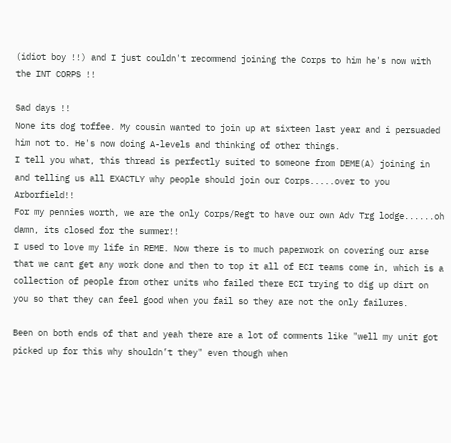(idiot boy !!) and I just couldn't recommend joining the Corps to him he's now with the INT CORPS !!

Sad days !!
None its dog toffee. My cousin wanted to join up at sixteen last year and i persuaded him not to. He's now doing A-levels and thinking of other things.
I tell you what, this thread is perfectly suited to someone from DEME(A) joining in and telling us all EXACTLY why people should join our Corps.....over to you Arborfield!!
For my pennies worth, we are the only Corps/Regt to have our own Adv Trg lodge......oh damn, its closed for the summer!!
I used to love my life in REME. Now there is to much paperwork on covering our arse that we cant get any work done and then to top it all of ECI teams come in, which is a collection of people from other units who failed there ECI trying to dig up dirt on you so that they can feel good when you fail so they are not the only failures.

Been on both ends of that and yeah there are a lot of comments like "well my unit got picked up for this why shouldn’t they" even though when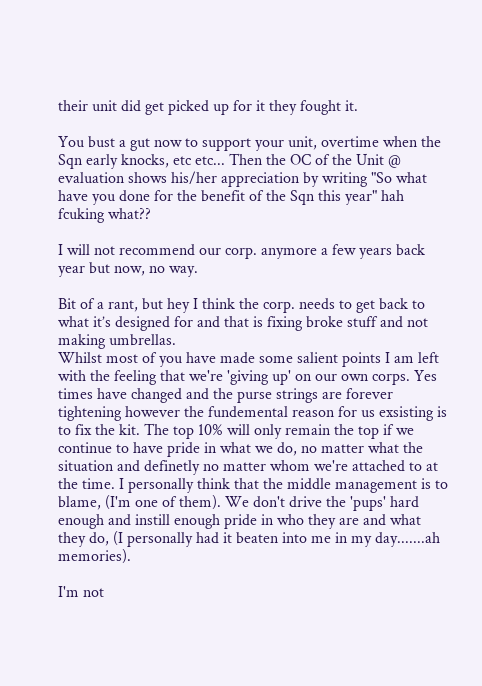their unit did get picked up for it they fought it.

You bust a gut now to support your unit, overtime when the Sqn early knocks, etc etc... Then the OC of the Unit @ evaluation shows his/her appreciation by writing "So what have you done for the benefit of the Sqn this year" hah fcuking what??

I will not recommend our corp. anymore a few years back year but now, no way.

Bit of a rant, but hey I think the corp. needs to get back to what it’s designed for and that is fixing broke stuff and not making umbrellas.
Whilst most of you have made some salient points I am left with the feeling that we're 'giving up' on our own corps. Yes times have changed and the purse strings are forever tightening however the fundemental reason for us exsisting is to fix the kit. The top 10% will only remain the top if we continue to have pride in what we do, no matter what the situation and definetly no matter whom we're attached to at the time. I personally think that the middle management is to blame, (I'm one of them). We don't drive the 'pups' hard enough and instill enough pride in who they are and what they do, (I personally had it beaten into me in my day.......ah memories).

I'm not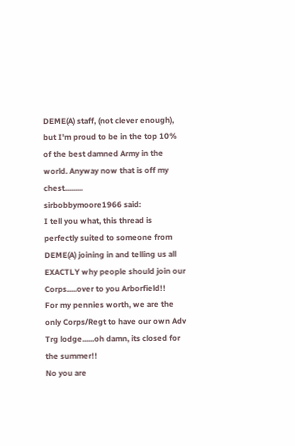DEME(A) staff, (not clever enough), but I'm proud to be in the top 10% of the best damned Army in the world. Anyway now that is off my chest.........
sirbobbymoore1966 said:
I tell you what, this thread is perfectly suited to someone from DEME(A) joining in and telling us all EXACTLY why people should join our Corps.....over to you Arborfield!!
For my pennies worth, we are the only Corps/Regt to have our own Adv Trg lodge......oh damn, its closed for the summer!!
No you are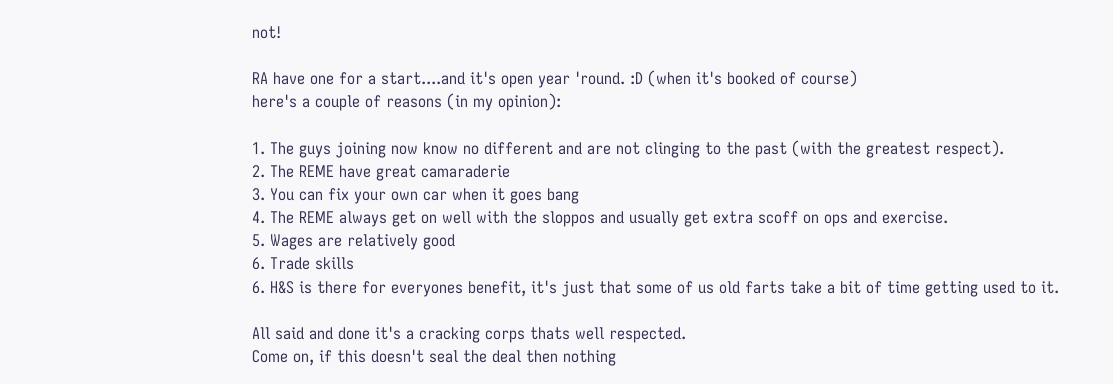not!

RA have one for a start....and it's open year 'round. :D (when it's booked of course)
here's a couple of reasons (in my opinion):

1. The guys joining now know no different and are not clinging to the past (with the greatest respect).
2. The REME have great camaraderie
3. You can fix your own car when it goes bang
4. The REME always get on well with the sloppos and usually get extra scoff on ops and exercise.
5. Wages are relatively good
6. Trade skills
6. H&S is there for everyones benefit, it's just that some of us old farts take a bit of time getting used to it.

All said and done it's a cracking corps thats well respected.
Come on, if this doesn't seal the deal then nothing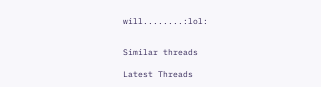will........:lol:


Similar threads

Latest Threads